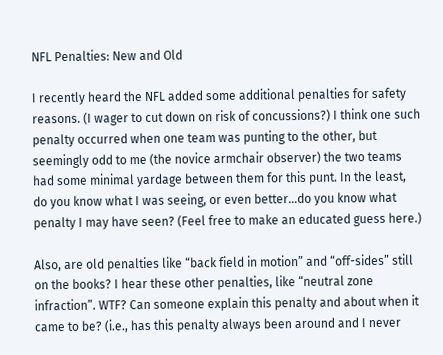NFL Penalties: New and Old

I recently heard the NFL added some additional penalties for safety reasons. (I wager to cut down on risk of concussions?) I think one such penalty occurred when one team was punting to the other, but seemingly odd to me (the novice armchair observer) the two teams had some minimal yardage between them for this punt. In the least, do you know what I was seeing, or even better…do you know what penalty I may have seen? (Feel free to make an educated guess here.)

Also, are old penalties like “back field in motion” and “off-sides” still on the books? I hear these other penalties, like “neutral zone infraction”. WTF? Can someone explain this penalty and about when it came to be? (i.e., has this penalty always been around and I never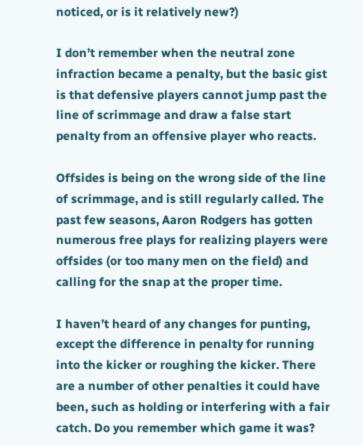noticed, or is it relatively new?)

I don’t remember when the neutral zone infraction became a penalty, but the basic gist is that defensive players cannot jump past the line of scrimmage and draw a false start penalty from an offensive player who reacts.

Offsides is being on the wrong side of the line of scrimmage, and is still regularly called. The past few seasons, Aaron Rodgers has gotten numerous free plays for realizing players were offsides (or too many men on the field) and calling for the snap at the proper time.

I haven’t heard of any changes for punting, except the difference in penalty for running into the kicker or roughing the kicker. There are a number of other penalties it could have been, such as holding or interfering with a fair catch. Do you remember which game it was?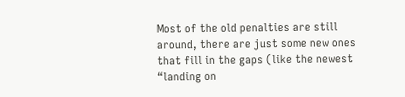Most of the old penalties are still around, there are just some new ones that fill in the gaps (like the newest “landing on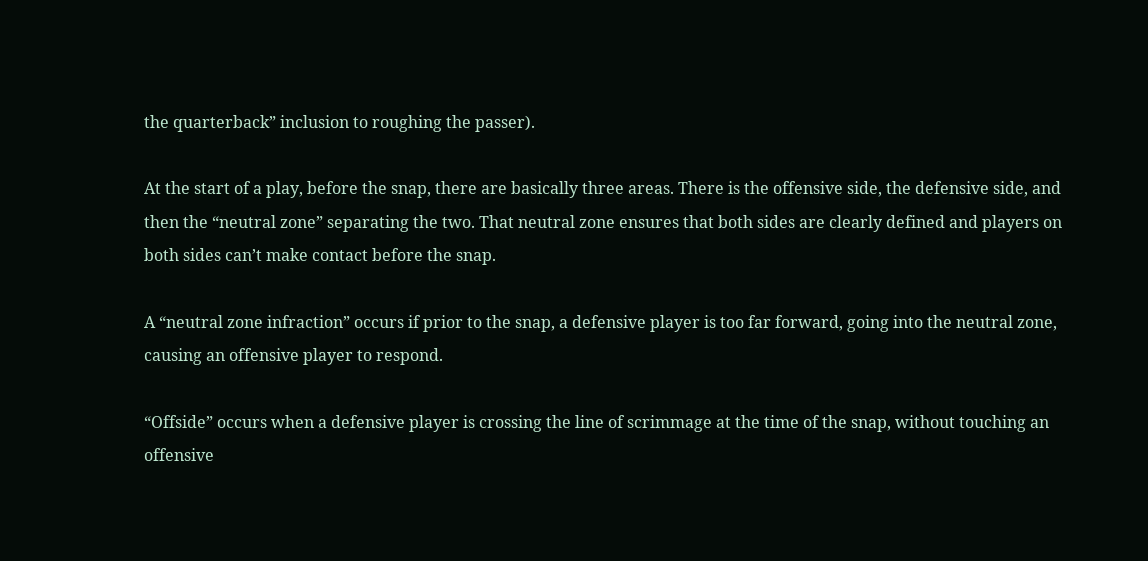the quarterback” inclusion to roughing the passer).

At the start of a play, before the snap, there are basically three areas. There is the offensive side, the defensive side, and then the “neutral zone” separating the two. That neutral zone ensures that both sides are clearly defined and players on both sides can’t make contact before the snap.

A “neutral zone infraction” occurs if prior to the snap, a defensive player is too far forward, going into the neutral zone, causing an offensive player to respond.

“Offside” occurs when a defensive player is crossing the line of scrimmage at the time of the snap, without touching an offensive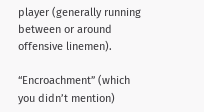player (generally running between or around offensive linemen).

“Encroachment” (which you didn’t mention)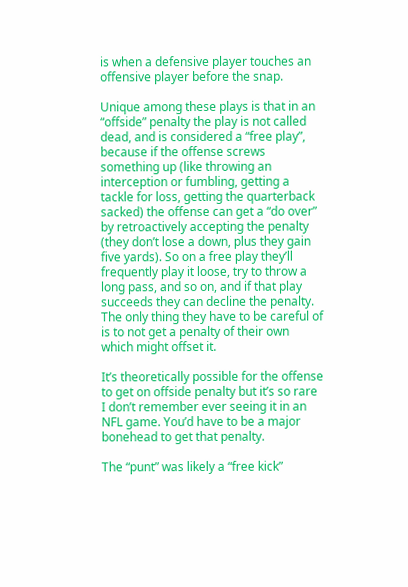is when a defensive player touches an offensive player before the snap.

Unique among these plays is that in an “offside” penalty the play is not called dead, and is considered a “free play”, because if the offense screws something up (like throwing an interception or fumbling, getting a tackle for loss, getting the quarterback sacked) the offense can get a “do over” by retroactively accepting the penalty (they don’t lose a down, plus they gain five yards). So on a free play they’ll frequently play it loose, try to throw a long pass, and so on, and if that play succeeds they can decline the penalty. The only thing they have to be careful of is to not get a penalty of their own which might offset it.

It’s theoretically possible for the offense to get on offside penalty but it’s so rare I don’t remember ever seeing it in an NFL game. You’d have to be a major bonehead to get that penalty.

The “punt” was likely a “free kick”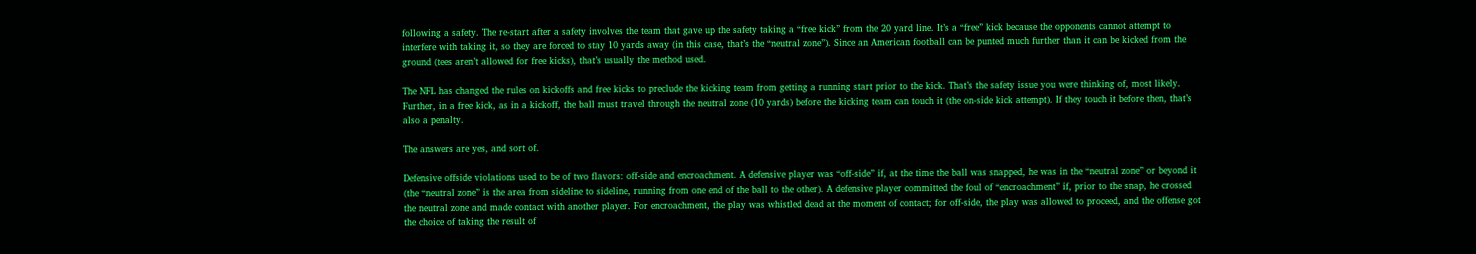following a safety. The re-start after a safety involves the team that gave up the safety taking a “free kick” from the 20 yard line. It’s a “free” kick because the opponents cannot attempt to interfere with taking it, so they are forced to stay 10 yards away (in this case, that’s the “neutral zone”). Since an American football can be punted much further than it can be kicked from the ground (tees aren’t allowed for free kicks), that’s usually the method used.

The NFL has changed the rules on kickoffs and free kicks to preclude the kicking team from getting a running start prior to the kick. That’s the safety issue you were thinking of, most likely. Further, in a free kick, as in a kickoff, the ball must travel through the neutral zone (10 yards) before the kicking team can touch it (the on-side kick attempt). If they touch it before then, that’s also a penalty.

The answers are yes, and sort of.

Defensive offside violations used to be of two flavors: off-side and encroachment. A defensive player was “off-side” if, at the time the ball was snapped, he was in the “neutral zone” or beyond it (the “neutral zone” is the area from sideline to sideline, running from one end of the ball to the other). A defensive player committed the foul of “encroachment” if, prior to the snap, he crossed the neutral zone and made contact with another player. For encroachment, the play was whistled dead at the moment of contact; for off-side, the play was allowed to proceed, and the offense got the choice of taking the result of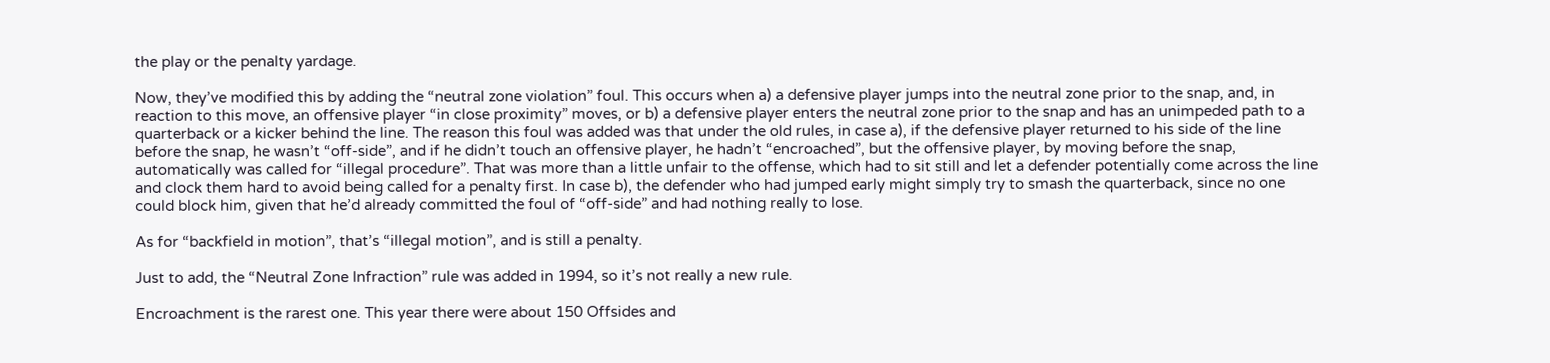the play or the penalty yardage.

Now, they’ve modified this by adding the “neutral zone violation” foul. This occurs when a) a defensive player jumps into the neutral zone prior to the snap, and, in reaction to this move, an offensive player “in close proximity” moves, or b) a defensive player enters the neutral zone prior to the snap and has an unimpeded path to a quarterback or a kicker behind the line. The reason this foul was added was that under the old rules, in case a), if the defensive player returned to his side of the line before the snap, he wasn’t “off-side”, and if he didn’t touch an offensive player, he hadn’t “encroached”, but the offensive player, by moving before the snap, automatically was called for “illegal procedure”. That was more than a little unfair to the offense, which had to sit still and let a defender potentially come across the line and clock them hard to avoid being called for a penalty first. In case b), the defender who had jumped early might simply try to smash the quarterback, since no one could block him, given that he’d already committed the foul of “off-side” and had nothing really to lose.

As for “backfield in motion”, that’s “illegal motion”, and is still a penalty.

Just to add, the “Neutral Zone Infraction” rule was added in 1994, so it’s not really a new rule.

Encroachment is the rarest one. This year there were about 150 Offsides and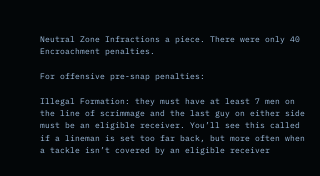Neutral Zone Infractions a piece. There were only 40 Encroachment penalties.

For offensive pre-snap penalties:

Illegal Formation: they must have at least 7 men on the line of scrimmage and the last guy on either side must be an eligible receiver. You’ll see this called if a lineman is set too far back, but more often when a tackle isn’t covered by an eligible receiver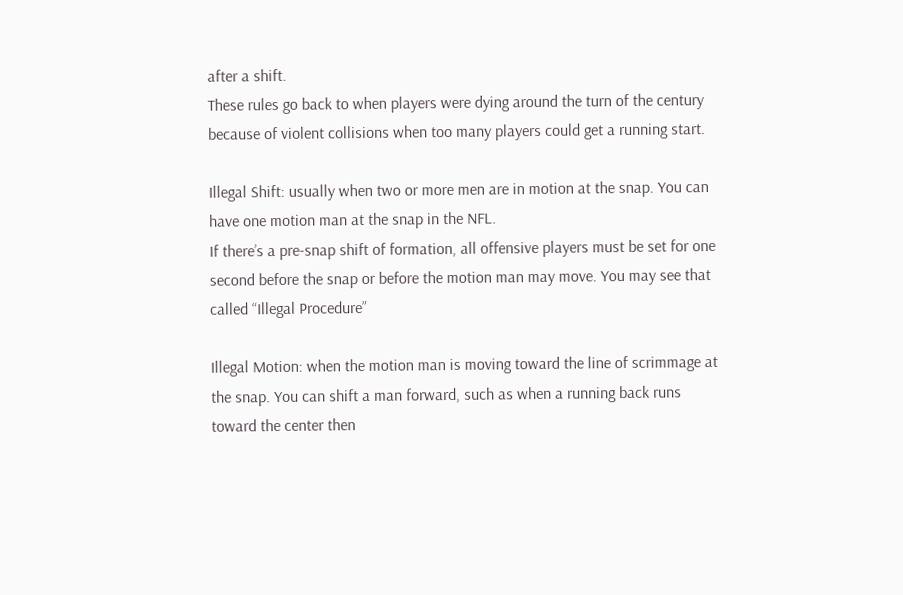after a shift.
These rules go back to when players were dying around the turn of the century because of violent collisions when too many players could get a running start.

Illegal Shift: usually when two or more men are in motion at the snap. You can have one motion man at the snap in the NFL.
If there’s a pre-snap shift of formation, all offensive players must be set for one second before the snap or before the motion man may move. You may see that called “Illegal Procedure”

Illegal Motion: when the motion man is moving toward the line of scrimmage at the snap. You can shift a man forward, such as when a running back runs toward the center then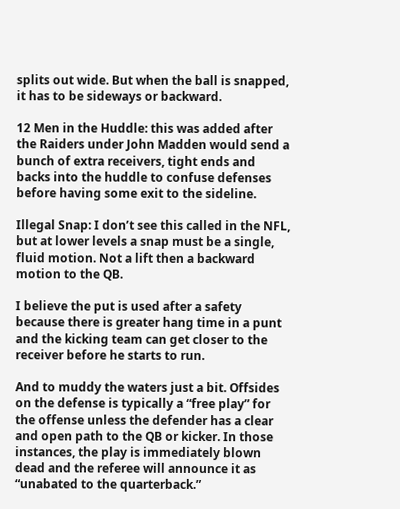splits out wide. But when the ball is snapped, it has to be sideways or backward.

12 Men in the Huddle: this was added after the Raiders under John Madden would send a bunch of extra receivers, tight ends and backs into the huddle to confuse defenses before having some exit to the sideline.

Illegal Snap: I don’t see this called in the NFL, but at lower levels a snap must be a single, fluid motion. Not a lift then a backward motion to the QB.

I believe the put is used after a safety because there is greater hang time in a punt and the kicking team can get closer to the receiver before he starts to run.

And to muddy the waters just a bit. Offsides on the defense is typically a “free play” for the offense unless the defender has a clear and open path to the QB or kicker. In those instances, the play is immediately blown dead and the referee will announce it as “unabated to the quarterback.”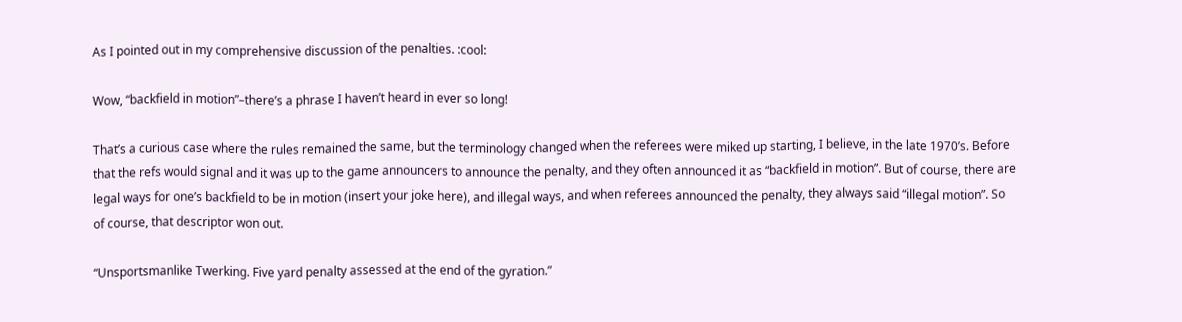As I pointed out in my comprehensive discussion of the penalties. :cool:

Wow, “backfield in motion”–there’s a phrase I haven’t heard in ever so long!

That’s a curious case where the rules remained the same, but the terminology changed when the referees were miked up starting, I believe, in the late 1970’s. Before that the refs would signal and it was up to the game announcers to announce the penalty, and they often announced it as “backfield in motion”. But of course, there are legal ways for one’s backfield to be in motion (insert your joke here), and illegal ways, and when referees announced the penalty, they always said “illegal motion”. So of course, that descriptor won out.

“Unsportsmanlike Twerking. Five yard penalty assessed at the end of the gyration.”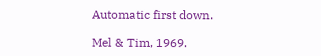Automatic first down.

Mel & Tim, 1969.